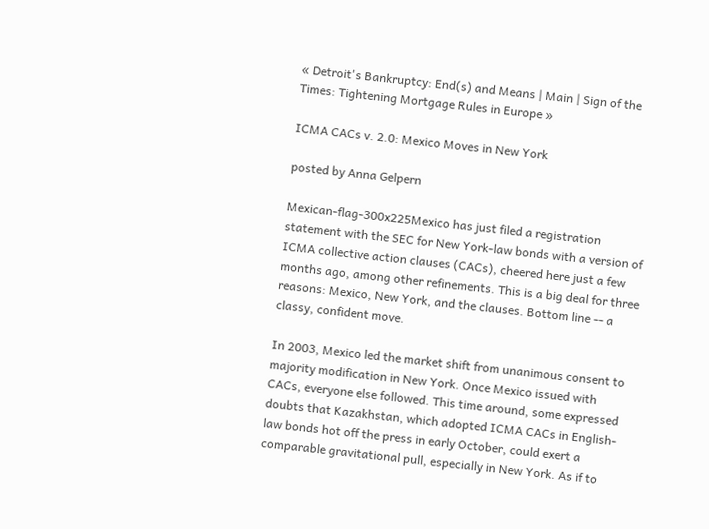« Detroit's Bankruptcy: End(s) and Means | Main | Sign of the Times: Tightening Mortgage Rules in Europe »

ICMA CACs v. 2.0: Mexico Moves in New York

posted by Anna Gelpern

Mexican-flag-300x225Mexico has just filed a registration statement with the SEC for New York-law bonds with a version of ICMA collective action clauses (CACs), cheered here just a few months ago, among other refinements. This is a big deal for three reasons: Mexico, New York, and the clauses. Bottom line -- a classy, confident move.

In 2003, Mexico led the market shift from unanimous consent to majority modification in New York. Once Mexico issued with CACs, everyone else followed. This time around, some expressed doubts that Kazakhstan, which adopted ICMA CACs in English-law bonds hot off the press in early October, could exert a comparable gravitational pull, especially in New York. As if to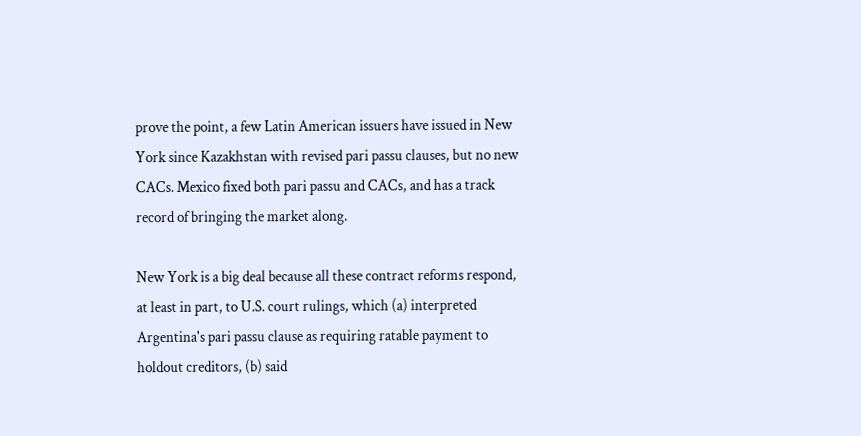prove the point, a few Latin American issuers have issued in New York since Kazakhstan with revised pari passu clauses, but no new CACs. Mexico fixed both pari passu and CACs, and has a track record of bringing the market along.

New York is a big deal because all these contract reforms respond, at least in part, to U.S. court rulings, which (a) interpreted Argentina's pari passu clause as requiring ratable payment to holdout creditors, (b) said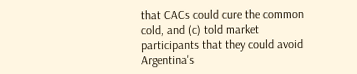that CACs could cure the common cold, and (c) told market participants that they could avoid Argentina's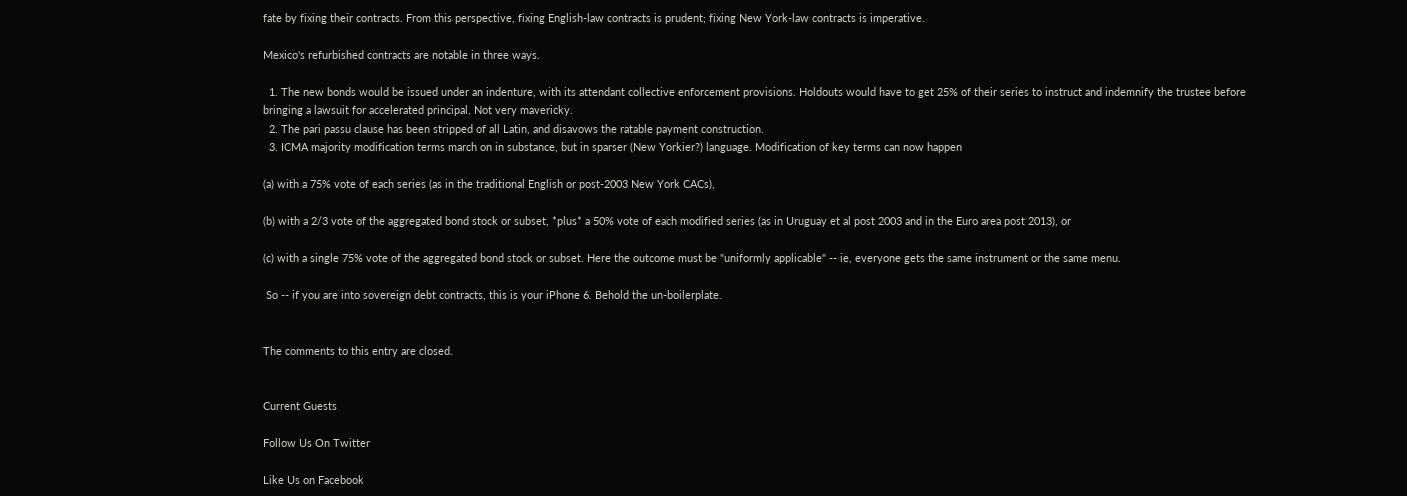fate by fixing their contracts. From this perspective, fixing English-law contracts is prudent; fixing New York-law contracts is imperative.

Mexico's refurbished contracts are notable in three ways.

  1. The new bonds would be issued under an indenture, with its attendant collective enforcement provisions. Holdouts would have to get 25% of their series to instruct and indemnify the trustee before bringing a lawsuit for accelerated principal. Not very mavericky.
  2. The pari passu clause has been stripped of all Latin, and disavows the ratable payment construction.
  3. ICMA majority modification terms march on in substance, but in sparser (New Yorkier?) language. Modification of key terms can now happen

(a) with a 75% vote of each series (as in the traditional English or post-2003 New York CACs),

(b) with a 2/3 vote of the aggregated bond stock or subset, *plus* a 50% vote of each modified series (as in Uruguay et al post 2003 and in the Euro area post 2013), or

(c) with a single 75% vote of the aggregated bond stock or subset. Here the outcome must be "uniformly applicable" -- ie, everyone gets the same instrument or the same menu.

 So -- if you are into sovereign debt contracts, this is your iPhone 6. Behold the un-boilerplate.


The comments to this entry are closed.


Current Guests

Follow Us On Twitter

Like Us on Facebook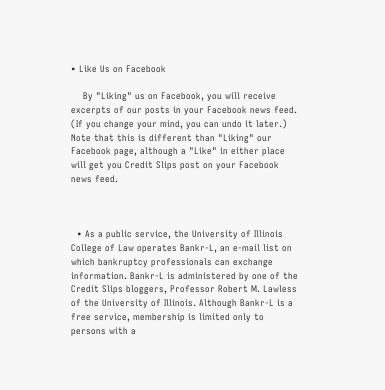• Like Us on Facebook

    By "Liking" us on Facebook, you will receive excerpts of our posts in your Facebook news feed. (If you change your mind, you can undo it later.) Note that this is different than "Liking" our Facebook page, although a "Like" in either place will get you Credit Slips post on your Facebook news feed.



  • As a public service, the University of Illinois College of Law operates Bankr-L, an e-mail list on which bankruptcy professionals can exchange information. Bankr-L is administered by one of the Credit Slips bloggers, Professor Robert M. Lawless of the University of Illinois. Although Bankr-L is a free service, membership is limited only to persons with a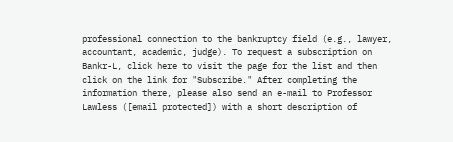professional connection to the bankruptcy field (e.g., lawyer, accountant, academic, judge). To request a subscription on Bankr-L, click here to visit the page for the list and then click on the link for "Subscribe." After completing the information there, please also send an e-mail to Professor Lawless ([email protected]) with a short description of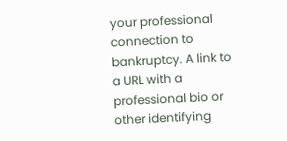your professional connection to bankruptcy. A link to a URL with a professional bio or other identifying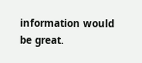information would be great.